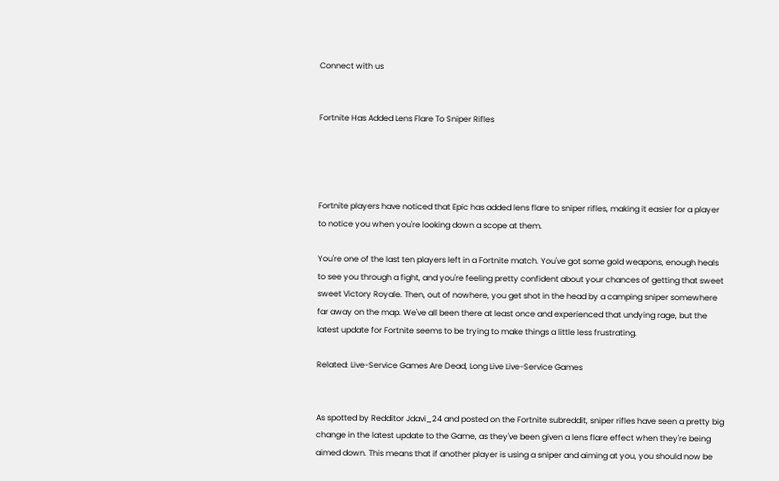Connect with us


Fortnite Has Added Lens Flare To Sniper Rifles




Fortnite players have noticed that Epic has added lens flare to sniper rifles, making it easier for a player to notice you when you're looking down a scope at them.

You're one of the last ten players left in a Fortnite match. You've got some gold weapons, enough heals to see you through a fight, and you're feeling pretty confident about your chances of getting that sweet sweet Victory Royale. Then, out of nowhere, you get shot in the head by a camping sniper somewhere far away on the map. We've all been there at least once and experienced that undying rage, but the latest update for Fortnite seems to be trying to make things a little less frustrating.

Related: Live-Service Games Are Dead, Long Live Live-Service Games


As spotted by Redditor Jdavi_24 and posted on the Fortnite subreddit, sniper rifles have seen a pretty big change in the latest update to the Game, as they've been given a lens flare effect when they're being aimed down. This means that if another player is using a sniper and aiming at you, you should now be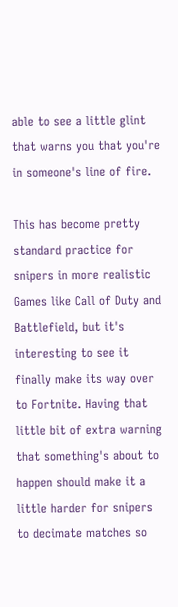able to see a little glint that warns you that you're in someone's line of fire.

This has become pretty standard practice for snipers in more realistic Games like Call of Duty and Battlefield, but it's interesting to see it finally make its way over to Fortnite. Having that little bit of extra warning that something's about to happen should make it a little harder for snipers to decimate matches so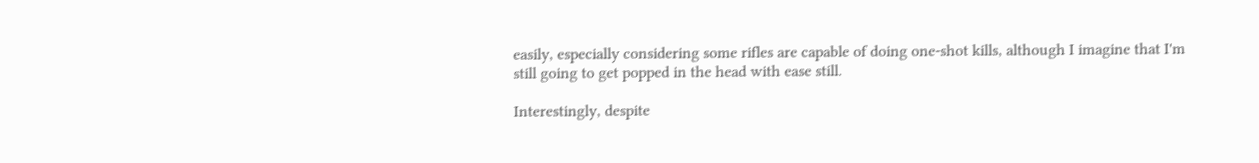easily, especially considering some rifles are capable of doing one-shot kills, although I imagine that I'm still going to get popped in the head with ease still.

Interestingly, despite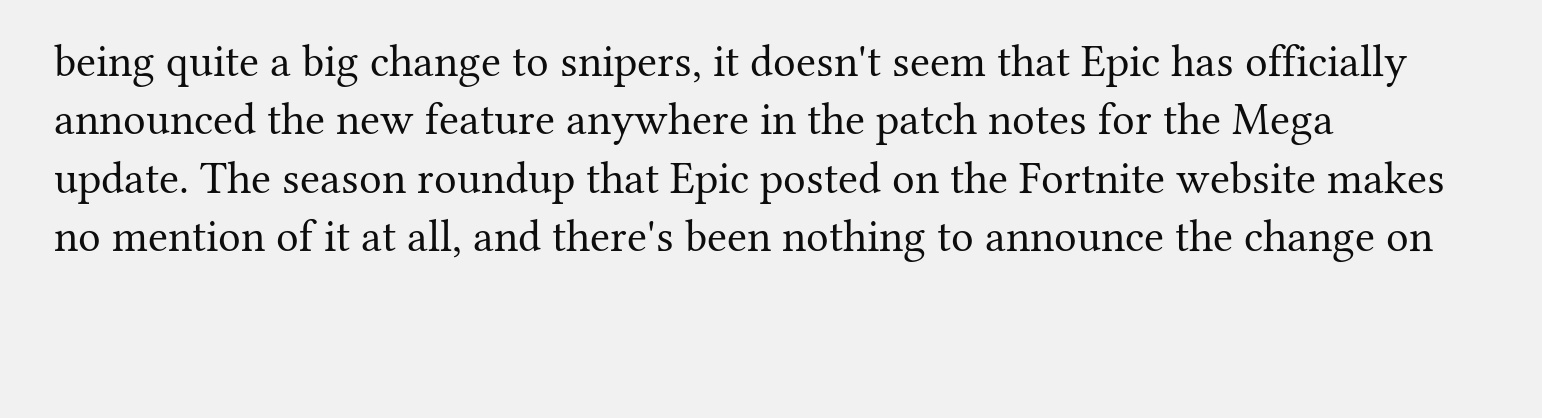being quite a big change to snipers, it doesn't seem that Epic has officially announced the new feature anywhere in the patch notes for the Mega update. The season roundup that Epic posted on the Fortnite website makes no mention of it at all, and there's been nothing to announce the change on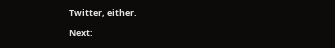Twitter, either.

Next: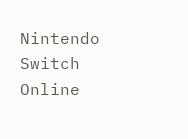Nintendo Switch Online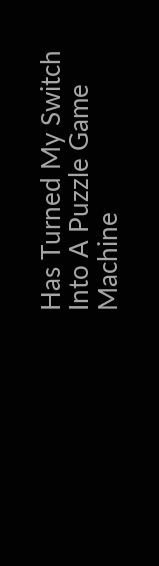Has Turned My Switch Into A Puzzle Game Machine